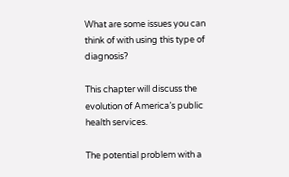What are some issues you can think of with using this type of diagnosis?

This chapter will discuss the evolution of America’s public health services.

The potential problem with a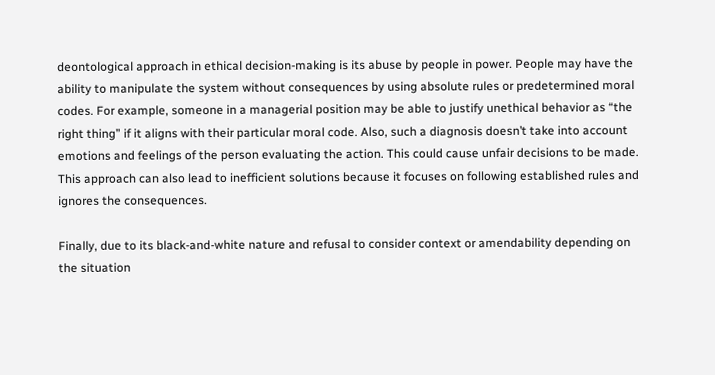deontological approach in ethical decision-making is its abuse by people in power. People may have the ability to manipulate the system without consequences by using absolute rules or predetermined moral codes. For example, someone in a managerial position may be able to justify unethical behavior as “the right thing” if it aligns with their particular moral code. Also, such a diagnosis doesn’t take into account emotions and feelings of the person evaluating the action. This could cause unfair decisions to be made. This approach can also lead to inefficient solutions because it focuses on following established rules and ignores the consequences.

Finally, due to its black-and-white nature and refusal to consider context or amendability depending on the situation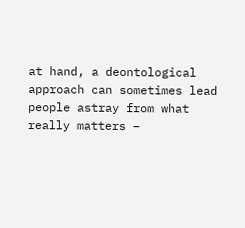at hand, a deontological approach can sometimes lead people astray from what really matters –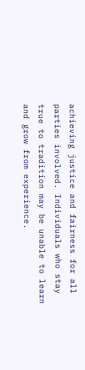achieving justice and fairness for all parties involved. Individuals who stay true to tradition may be unable to learn and grow from experience.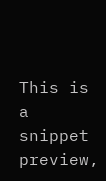This is a snippet preview,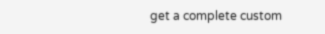get a complete custom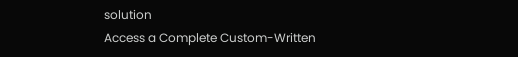solution
Access a Complete Custom-Written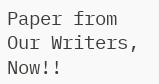Paper from Our Writers, Now!!